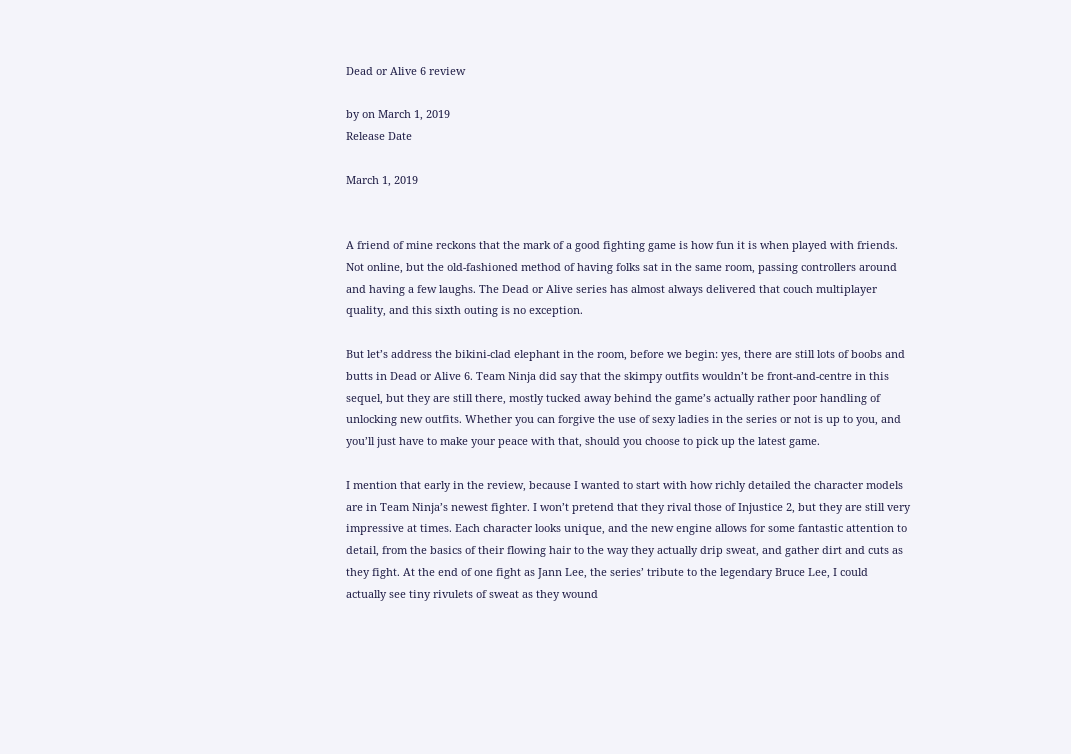Dead or Alive 6 review

by on March 1, 2019
Release Date

March 1, 2019


A friend of mine reckons that the mark of a good fighting game is how fun it is when played with friends. Not online, but the old-fashioned method of having folks sat in the same room, passing controllers around and having a few laughs. The Dead or Alive series has almost always delivered that couch multiplayer quality, and this sixth outing is no exception.

But let’s address the bikini-clad elephant in the room, before we begin: yes, there are still lots of boobs and butts in Dead or Alive 6. Team Ninja did say that the skimpy outfits wouldn’t be front-and-centre in this sequel, but they are still there, mostly tucked away behind the game’s actually rather poor handling of unlocking new outfits. Whether you can forgive the use of sexy ladies in the series or not is up to you, and you’ll just have to make your peace with that, should you choose to pick up the latest game.

I mention that early in the review, because I wanted to start with how richly detailed the character models are in Team Ninja’s newest fighter. I won’t pretend that they rival those of Injustice 2, but they are still very impressive at times. Each character looks unique, and the new engine allows for some fantastic attention to detail, from the basics of their flowing hair to the way they actually drip sweat, and gather dirt and cuts as they fight. At the end of one fight as Jann Lee, the series’ tribute to the legendary Bruce Lee, I could actually see tiny rivulets of sweat as they wound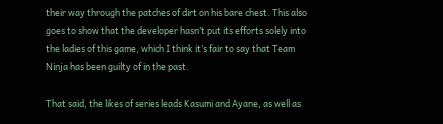their way through the patches of dirt on his bare chest. This also goes to show that the developer hasn’t put its efforts solely into the ladies of this game, which I think it’s fair to say that Team Ninja has been guilty of in the past.

That said, the likes of series leads Kasumi and Ayane, as well as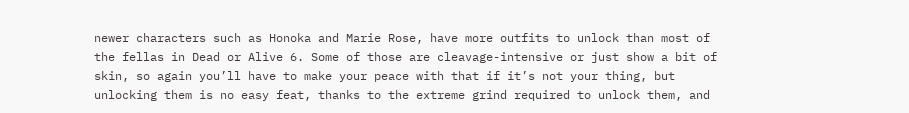newer characters such as Honoka and Marie Rose, have more outfits to unlock than most of the fellas in Dead or Alive 6. Some of those are cleavage-intensive or just show a bit of skin, so again you’ll have to make your peace with that if it’s not your thing, but unlocking them is no easy feat, thanks to the extreme grind required to unlock them, and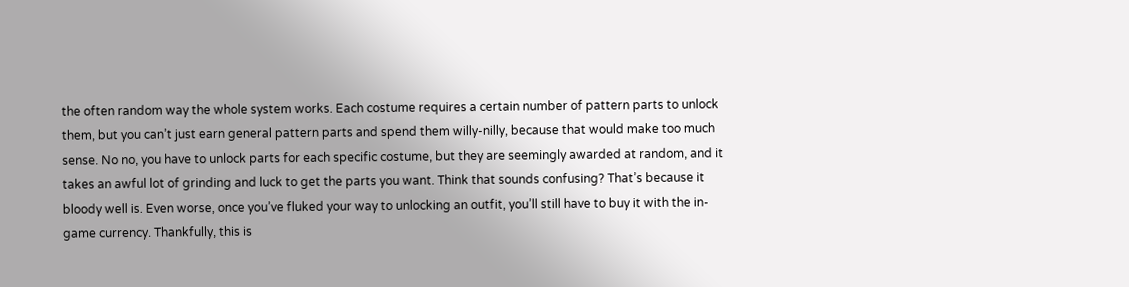the often random way the whole system works. Each costume requires a certain number of pattern parts to unlock them, but you can’t just earn general pattern parts and spend them willy-nilly, because that would make too much sense. No no, you have to unlock parts for each specific costume, but they are seemingly awarded at random, and it takes an awful lot of grinding and luck to get the parts you want. Think that sounds confusing? That’s because it bloody well is. Even worse, once you’ve fluked your way to unlocking an outfit, you’ll still have to buy it with the in-game currency. Thankfully, this is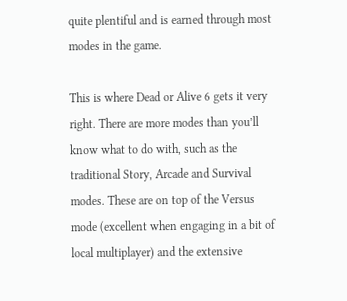quite plentiful and is earned through most modes in the game.

This is where Dead or Alive 6 gets it very right. There are more modes than you’ll know what to do with, such as the traditional Story, Arcade and Survival modes. These are on top of the Versus mode (excellent when engaging in a bit of local multiplayer) and the extensive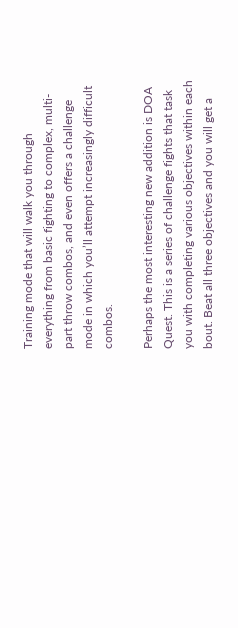Training mode that will walk you through everything from basic fighting to complex, multi-part throw combos, and even offers a challenge mode in which you’ll attempt increasingly difficult combos.

Perhaps the most interesting new addition is DOA Quest. This is a series of challenge fights that task you with completing various objectives within each bout. Beat all three objectives and you will get a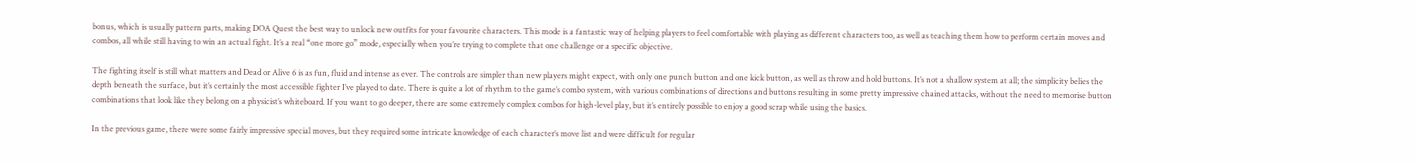bonus, which is usually pattern parts, making DOA Quest the best way to unlock new outfits for your favourite characters. This mode is a fantastic way of helping players to feel comfortable with playing as different characters too, as well as teaching them how to perform certain moves and combos, all while still having to win an actual fight. It’s a real “one more go” mode, especially when you’re trying to complete that one challenge or a specific objective.

The fighting itself is still what matters and Dead or Alive 6 is as fun, fluid and intense as ever. The controls are simpler than new players might expect, with only one punch button and one kick button, as well as throw and hold buttons. It’s not a shallow system at all; the simplicity belies the depth beneath the surface, but it’s certainly the most accessible fighter I’ve played to date. There is quite a lot of rhythm to the game’s combo system, with various combinations of directions and buttons resulting in some pretty impressive chained attacks, without the need to memorise button combinations that look like they belong on a physicist’s whiteboard. If you want to go deeper, there are some extremely complex combos for high-level play, but it’s entirely possible to enjoy a good scrap while using the basics.

In the previous game, there were some fairly impressive special moves, but they required some intricate knowledge of each character’s move list and were difficult for regular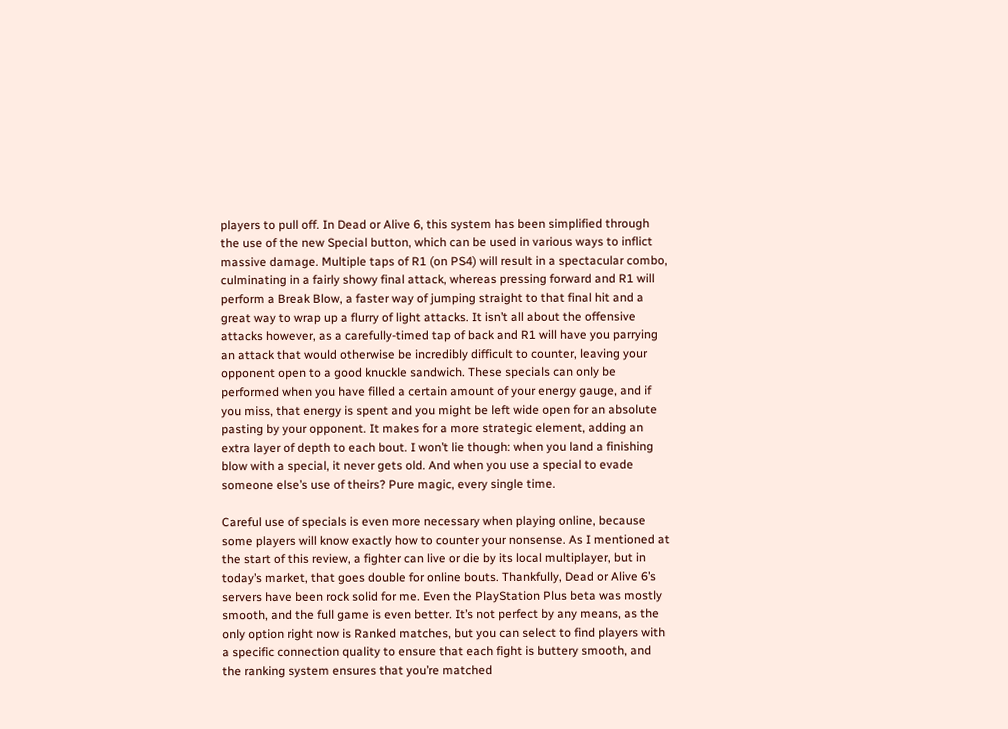players to pull off. In Dead or Alive 6, this system has been simplified through the use of the new Special button, which can be used in various ways to inflict massive damage. Multiple taps of R1 (on PS4) will result in a spectacular combo, culminating in a fairly showy final attack, whereas pressing forward and R1 will perform a Break Blow, a faster way of jumping straight to that final hit and a great way to wrap up a flurry of light attacks. It isn’t all about the offensive attacks however, as a carefully-timed tap of back and R1 will have you parrying an attack that would otherwise be incredibly difficult to counter, leaving your opponent open to a good knuckle sandwich. These specials can only be performed when you have filled a certain amount of your energy gauge, and if you miss, that energy is spent and you might be left wide open for an absolute pasting by your opponent. It makes for a more strategic element, adding an extra layer of depth to each bout. I won’t lie though: when you land a finishing blow with a special, it never gets old. And when you use a special to evade someone else’s use of theirs? Pure magic, every single time.

Careful use of specials is even more necessary when playing online, because some players will know exactly how to counter your nonsense. As I mentioned at the start of this review, a fighter can live or die by its local multiplayer, but in today’s market, that goes double for online bouts. Thankfully, Dead or Alive 6’s servers have been rock solid for me. Even the PlayStation Plus beta was mostly smooth, and the full game is even better. It’s not perfect by any means, as the only option right now is Ranked matches, but you can select to find players with a specific connection quality to ensure that each fight is buttery smooth, and the ranking system ensures that you’re matched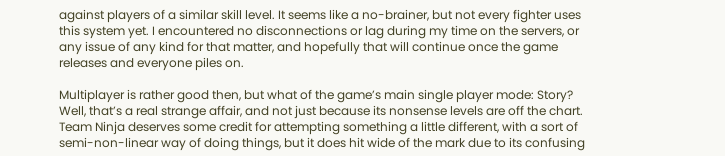against players of a similar skill level. It seems like a no-brainer, but not every fighter uses this system yet. I encountered no disconnections or lag during my time on the servers, or any issue of any kind for that matter, and hopefully that will continue once the game releases and everyone piles on.

Multiplayer is rather good then, but what of the game’s main single player mode: Story? Well, that’s a real strange affair, and not just because its nonsense levels are off the chart. Team Ninja deserves some credit for attempting something a little different, with a sort of semi-non-linear way of doing things, but it does hit wide of the mark due to its confusing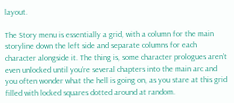layout.

The Story menu is essentially a grid, with a column for the main storyline down the left side and separate columns for each character alongside it. The thing is, some character prologues aren’t even unlocked until you’re several chapters into the main arc and you often wonder what the hell is going on, as you stare at this grid filled with locked squares dotted around at random.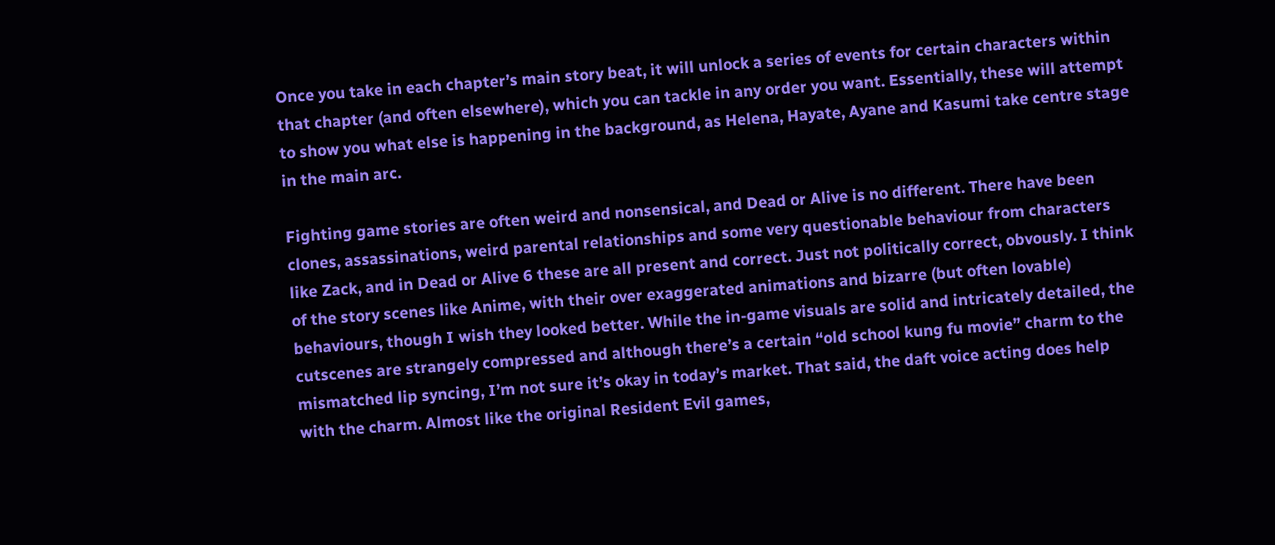Once you take in each chapter’s main story beat, it will unlock a series of events for certain characters within that chapter (and often elsewhere), which you can tackle in any order you want. Essentially, these will attempt to show you what else is happening in the background, as Helena, Hayate, Ayane and Kasumi take centre stage in the main arc.

Fighting game stories are often weird and nonsensical, and Dead or Alive is no different. There have been clones, assassinations, weird parental relationships and some very questionable behaviour from characters like Zack, and in Dead or Alive 6 these are all present and correct. Just not politically correct, obvously. I think of the story scenes like Anime, with their over exaggerated animations and bizarre (but often lovable) behaviours, though I wish they looked better. While the in-game visuals are solid and intricately detailed, the cutscenes are strangely compressed and although there’s a certain “old school kung fu movie” charm to the mismatched lip syncing, I’m not sure it’s okay in today’s market. That said, the daft voice acting does help with the charm. Almost like the original Resident Evil games,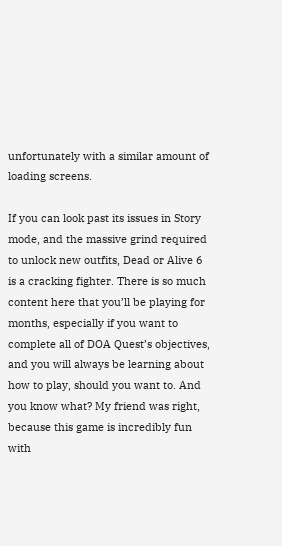unfortunately with a similar amount of loading screens.

If you can look past its issues in Story mode, and the massive grind required to unlock new outfits, Dead or Alive 6 is a cracking fighter. There is so much content here that you’ll be playing for months, especially if you want to complete all of DOA Quest’s objectives, and you will always be learning about how to play, should you want to. And you know what? My friend was right, because this game is incredibly fun with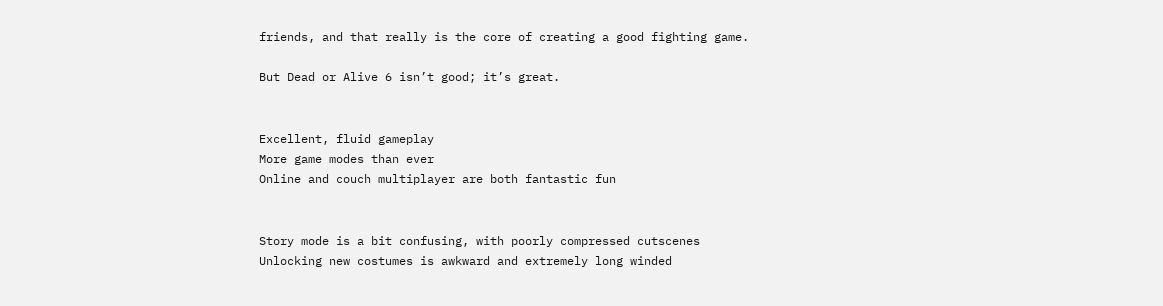friends, and that really is the core of creating a good fighting game.

But Dead or Alive 6 isn’t good; it’s great.


Excellent, fluid gameplay
More game modes than ever
Online and couch multiplayer are both fantastic fun


Story mode is a bit confusing, with poorly compressed cutscenes
Unlocking new costumes is awkward and extremely long winded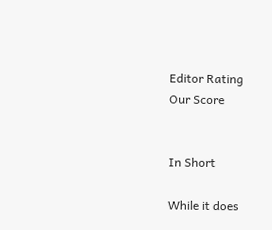Editor Rating
Our Score


In Short

While it does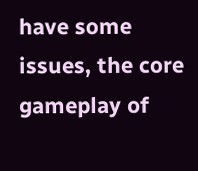have some issues, the core gameplay of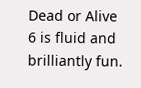Dead or Alive 6 is fluid and brilliantly fun.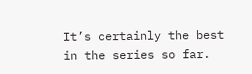It’s certainly the best in the series so far.